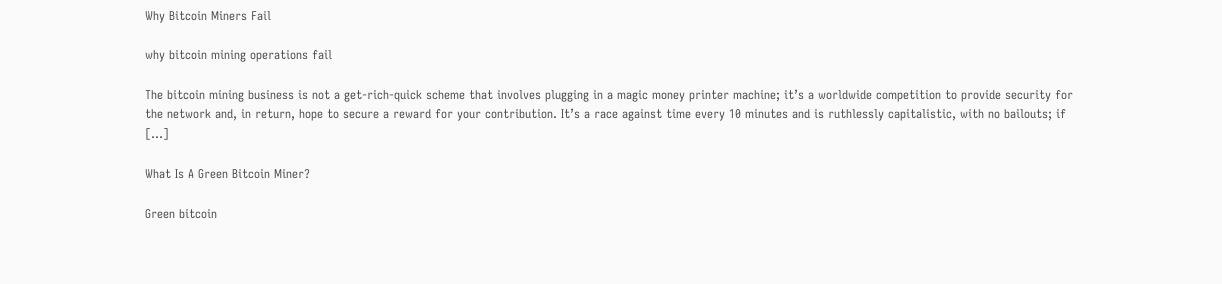Why Bitcoin Miners Fail

why bitcoin mining operations fail

The bitcoin mining business is not a get-rich-quick scheme that involves plugging in a magic money printer machine; it’s a worldwide competition to provide security for the network and, in return, hope to secure a reward for your contribution. It’s a race against time every 10 minutes and is ruthlessly capitalistic, with no bailouts; if […]

What Is A Green Bitcoin Miner?

Green bitcoin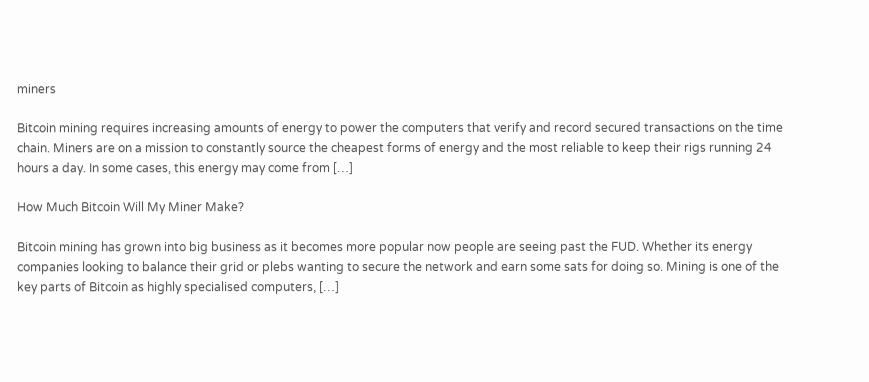miners

Bitcoin mining requires increasing amounts of energy to power the computers that verify and record secured transactions on the time chain. Miners are on a mission to constantly source the cheapest forms of energy and the most reliable to keep their rigs running 24 hours a day. In some cases, this energy may come from […]

How Much Bitcoin Will My Miner Make?

Bitcoin mining has grown into big business as it becomes more popular now people are seeing past the FUD. Whether its energy companies looking to balance their grid or plebs wanting to secure the network and earn some sats for doing so. Mining is one of the key parts of Bitcoin as highly specialised computers, […]